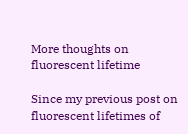More thoughts on fluorescent lifetime

Since my previous post on fluorescent lifetimes of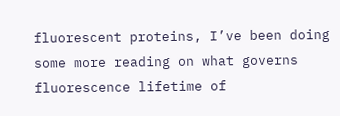fluorescent proteins, I’ve been doing some more reading on what governs fluorescence lifetime of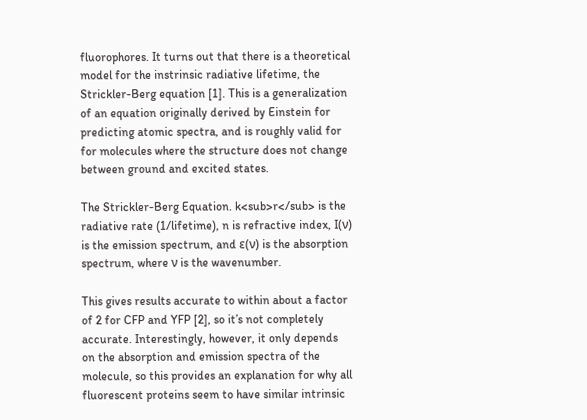fluorophores. It turns out that there is a theoretical model for the instrinsic radiative lifetime, the Strickler-Berg equation [1]. This is a generalization of an equation originally derived by Einstein for predicting atomic spectra, and is roughly valid for for molecules where the structure does not change between ground and excited states.

The Strickler-Berg Equation. k<sub>r</sub> is the radiative rate (1/lifetime), n is refractive index, I(ν) is the emission spectrum, and ε(ν) is the absorption spectrum, where ν is the wavenumber.

This gives results accurate to within about a factor of 2 for CFP and YFP [2], so it’s not completely accurate. Interestingly, however, it only depends on the absorption and emission spectra of the molecule, so this provides an explanation for why all fluorescent proteins seem to have similar intrinsic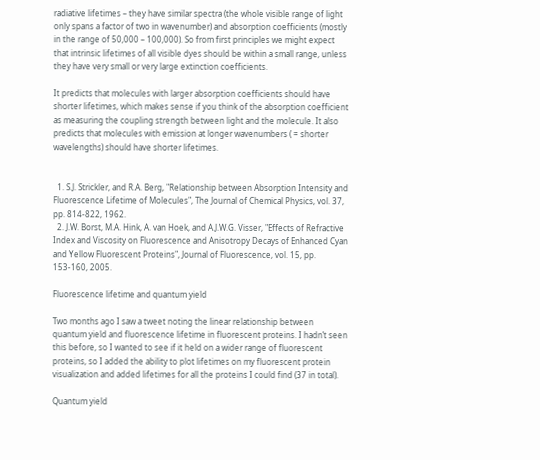radiative lifetimes – they have similar spectra (the whole visible range of light only spans a factor of two in wavenumber) and absorption coefficients (mostly in the range of 50,000 – 100,000). So from first principles we might expect that intrinsic lifetimes of all visible dyes should be within a small range, unless they have very small or very large extinction coefficients.

It predicts that molecules with larger absorption coefficients should have shorter lifetimes, which makes sense if you think of the absorption coefficient as measuring the coupling strength between light and the molecule. It also predicts that molecules with emission at longer wavenumbers ( = shorter wavelengths) should have shorter lifetimes.


  1. S.J. Strickler, and R.A. Berg, "Relationship between Absorption Intensity and Fluorescence Lifetime of Molecules", The Journal of Chemical Physics, vol. 37, pp. 814-822, 1962.
  2. J.W. Borst, M.A. Hink, A. van Hoek, and A.J.W.G. Visser, "Effects of Refractive Index and Viscosity on Fluorescence and Anisotropy Decays of Enhanced Cyan and Yellow Fluorescent Proteins", Journal of Fluorescence, vol. 15, pp. 153-160, 2005.

Fluorescence lifetime and quantum yield

Two months ago I saw a tweet noting the linear relationship between quantum yield and fluorescence lifetime in fluorescent proteins. I hadn’t seen this before, so I wanted to see if it held on a wider range of fluorescent proteins, so I added the ability to plot lifetimes on my fluorescent protein visualization and added lifetimes for all the proteins I could find (37 in total).

Quantum yield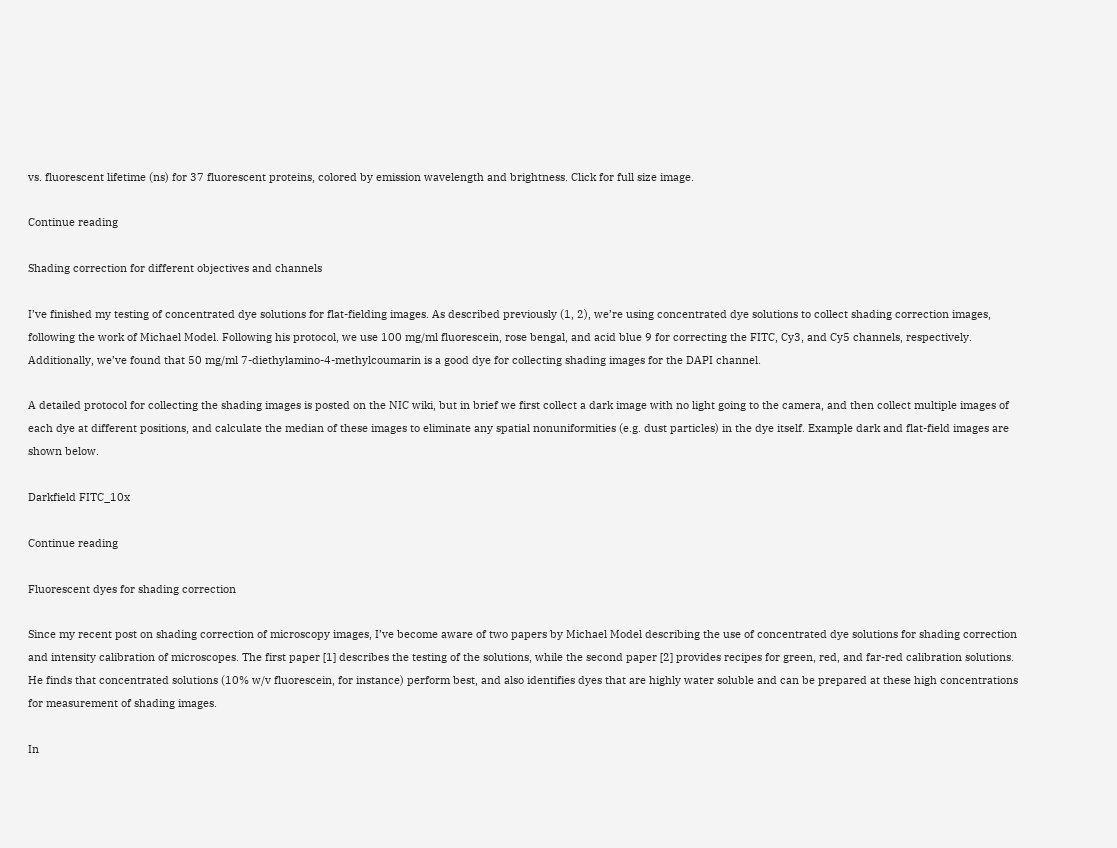vs. fluorescent lifetime (ns) for 37 fluorescent proteins, colored by emission wavelength and brightness. Click for full size image.

Continue reading

Shading correction for different objectives and channels

I’ve finished my testing of concentrated dye solutions for flat-fielding images. As described previously (1, 2), we’re using concentrated dye solutions to collect shading correction images, following the work of Michael Model. Following his protocol, we use 100 mg/ml fluorescein, rose bengal, and acid blue 9 for correcting the FITC, Cy3, and Cy5 channels, respectively. Additionally, we’ve found that 50 mg/ml 7-diethylamino-4-methylcoumarin is a good dye for collecting shading images for the DAPI channel.

A detailed protocol for collecting the shading images is posted on the NIC wiki, but in brief we first collect a dark image with no light going to the camera, and then collect multiple images of each dye at different positions, and calculate the median of these images to eliminate any spatial nonuniformities (e.g. dust particles) in the dye itself. Example dark and flat-field images are shown below.

Darkfield FITC_10x

Continue reading

Fluorescent dyes for shading correction

Since my recent post on shading correction of microscopy images, I’ve become aware of two papers by Michael Model describing the use of concentrated dye solutions for shading correction and intensity calibration of microscopes. The first paper [1] describes the testing of the solutions, while the second paper [2] provides recipes for green, red, and far-red calibration solutions. He finds that concentrated solutions (10% w/v fluorescein, for instance) perform best, and also identifies dyes that are highly water soluble and can be prepared at these high concentrations for measurement of shading images.

In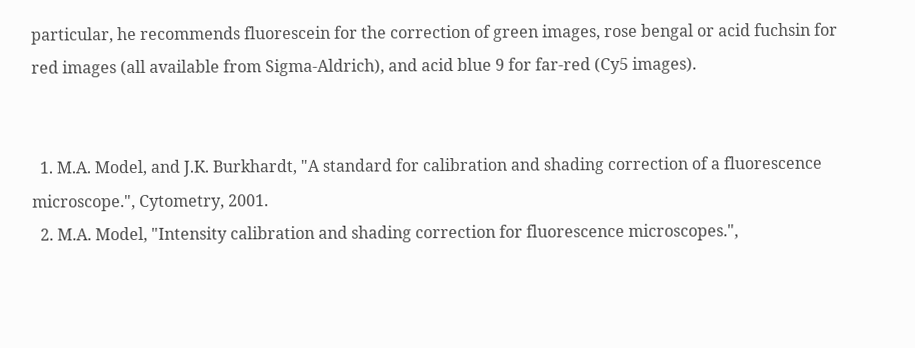particular, he recommends fluorescein for the correction of green images, rose bengal or acid fuchsin for red images (all available from Sigma-Aldrich), and acid blue 9 for far-red (Cy5 images).


  1. M.A. Model, and J.K. Burkhardt, "A standard for calibration and shading correction of a fluorescence microscope.", Cytometry, 2001.
  2. M.A. Model, "Intensity calibration and shading correction for fluorescence microscopes.",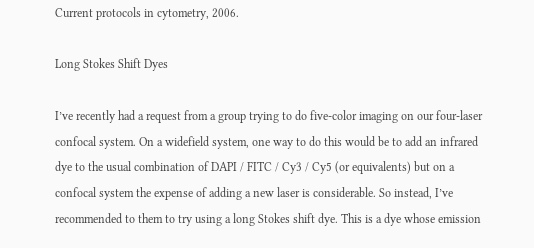Current protocols in cytometry, 2006.

Long Stokes Shift Dyes

I’ve recently had a request from a group trying to do five-color imaging on our four-laser confocal system. On a widefield system, one way to do this would be to add an infrared dye to the usual combination of DAPI / FITC / Cy3 / Cy5 (or equivalents) but on a confocal system the expense of adding a new laser is considerable. So instead, I’ve recommended to them to try using a long Stokes shift dye. This is a dye whose emission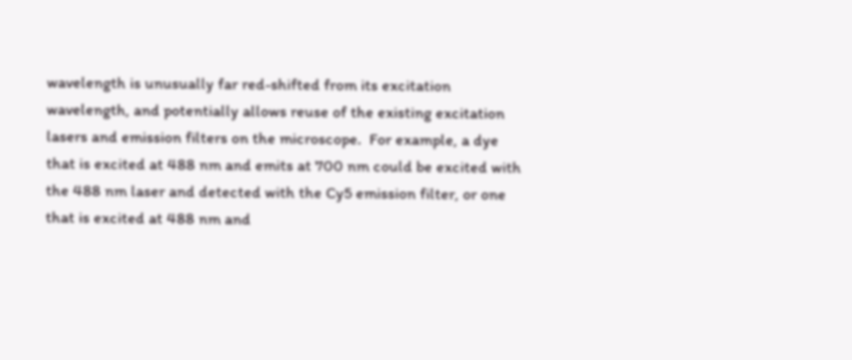wavelength is unusually far red-shifted from its excitation wavelength, and potentially allows reuse of the existing excitation lasers and emission filters on the microscope.  For example, a dye that is excited at 488 nm and emits at 700 nm could be excited with the 488 nm laser and detected with the Cy5 emission filter, or one that is excited at 488 nm and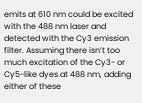emits at 610 nm could be excited with the 488 nm laser and detected with the Cy3 emission filter. Assuming there isn’t too much excitation of the Cy3- or Cy5-like dyes at 488 nm, adding either of these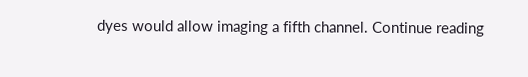dyes would allow imaging a fifth channel. Continue reading